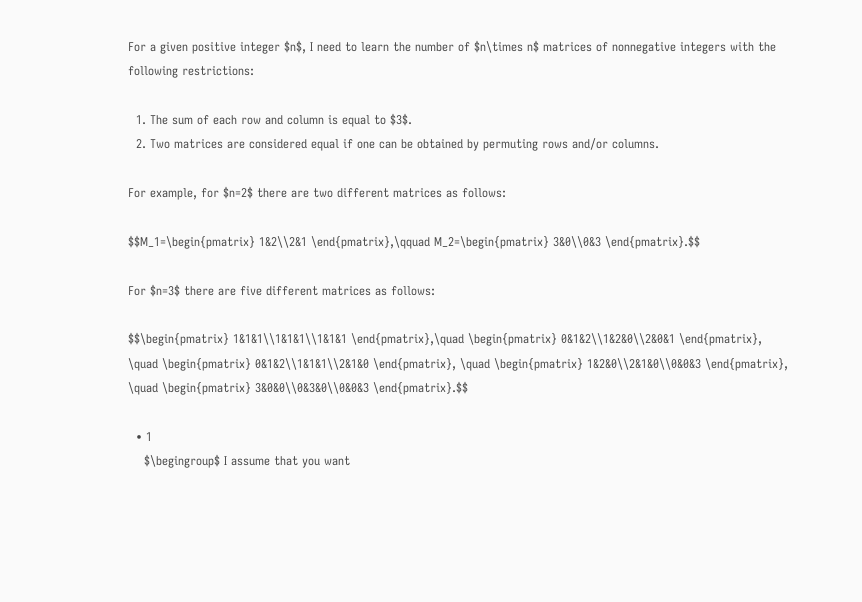For a given positive integer $n$, I need to learn the number of $n\times n$ matrices of nonnegative integers with the following restrictions:

  1. The sum of each row and column is equal to $3$.
  2. Two matrices are considered equal if one can be obtained by permuting rows and/or columns.

For example, for $n=2$ there are two different matrices as follows:

$$M_1=\begin{pmatrix} 1&2\\2&1 \end{pmatrix},\qquad M_2=\begin{pmatrix} 3&0\\0&3 \end{pmatrix}.$$

For $n=3$ there are five different matrices as follows:

$$\begin{pmatrix} 1&1&1\\1&1&1\\1&1&1 \end{pmatrix},\quad \begin{pmatrix} 0&1&2\\1&2&0\\2&0&1 \end{pmatrix}, \quad \begin{pmatrix} 0&1&2\\1&1&1\\2&1&0 \end{pmatrix}, \quad \begin{pmatrix} 1&2&0\\2&1&0\\0&0&3 \end{pmatrix}, \quad \begin{pmatrix} 3&0&0\\0&3&0\\0&0&3 \end{pmatrix}.$$

  • 1
    $\begingroup$ I assume that you want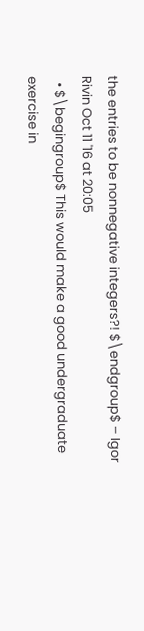the entries to be nonnegative integers?! $\endgroup$ – Igor Rivin Oct 11 '16 at 20:05
  • $\begingroup$ This would make a good undergraduate exercise in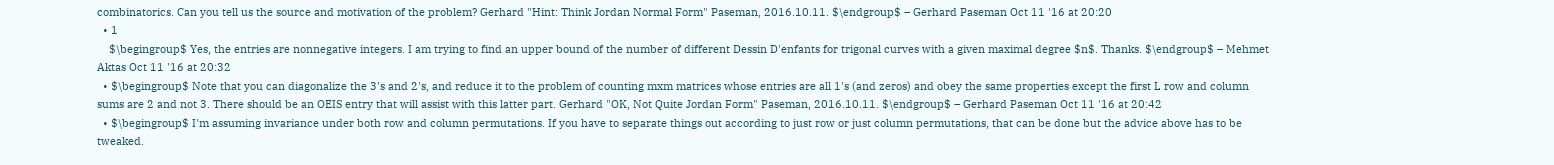combinatorics. Can you tell us the source and motivation of the problem? Gerhard "Hint: Think Jordan Normal Form" Paseman, 2016.10.11. $\endgroup$ – Gerhard Paseman Oct 11 '16 at 20:20
  • 1
    $\begingroup$ Yes, the entries are nonnegative integers. I am trying to find an upper bound of the number of different Dessin D'enfants for trigonal curves with a given maximal degree $n$. Thanks. $\endgroup$ – Mehmet Aktas Oct 11 '16 at 20:32
  • $\begingroup$ Note that you can diagonalize the 3's and 2's, and reduce it to the problem of counting mxm matrices whose entries are all 1's (and zeros) and obey the same properties except the first L row and column sums are 2 and not 3. There should be an OEIS entry that will assist with this latter part. Gerhard "OK, Not Quite Jordan Form" Paseman, 2016.10.11. $\endgroup$ – Gerhard Paseman Oct 11 '16 at 20:42
  • $\begingroup$ I'm assuming invariance under both row and column permutations. If you have to separate things out according to just row or just column permutations, that can be done but the advice above has to be tweaked.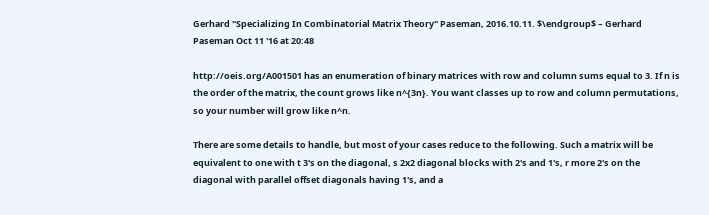Gerhard "Specializing In Combinatorial Matrix Theory" Paseman, 2016.10.11. $\endgroup$ – Gerhard Paseman Oct 11 '16 at 20:48

http://oeis.org/A001501 has an enumeration of binary matrices with row and column sums equal to 3. If n is the order of the matrix, the count grows like n^{3n}. You want classes up to row and column permutations, so your number will grow like n^n.

There are some details to handle, but most of your cases reduce to the following. Such a matrix will be equivalent to one with t 3's on the diagonal, s 2x2 diagonal blocks with 2's and 1's, r more 2's on the diagonal with parallel offset diagonals having 1's, and a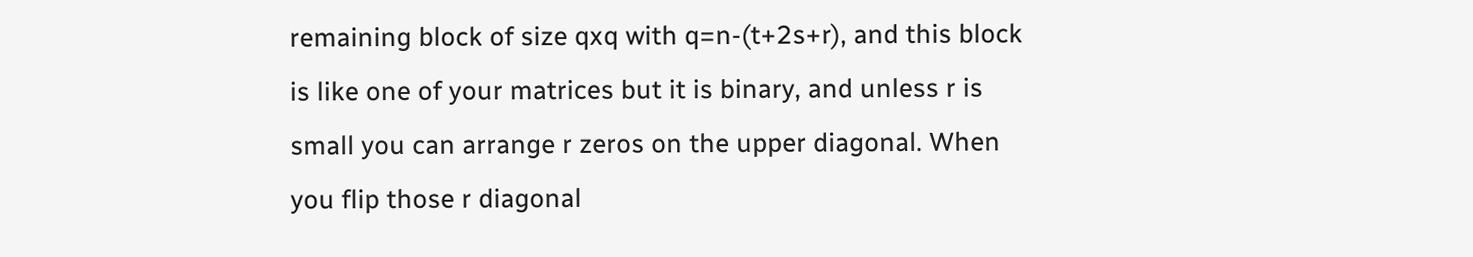remaining block of size qxq with q=n-(t+2s+r), and this block is like one of your matrices but it is binary, and unless r is small you can arrange r zeros on the upper diagonal. When you flip those r diagonal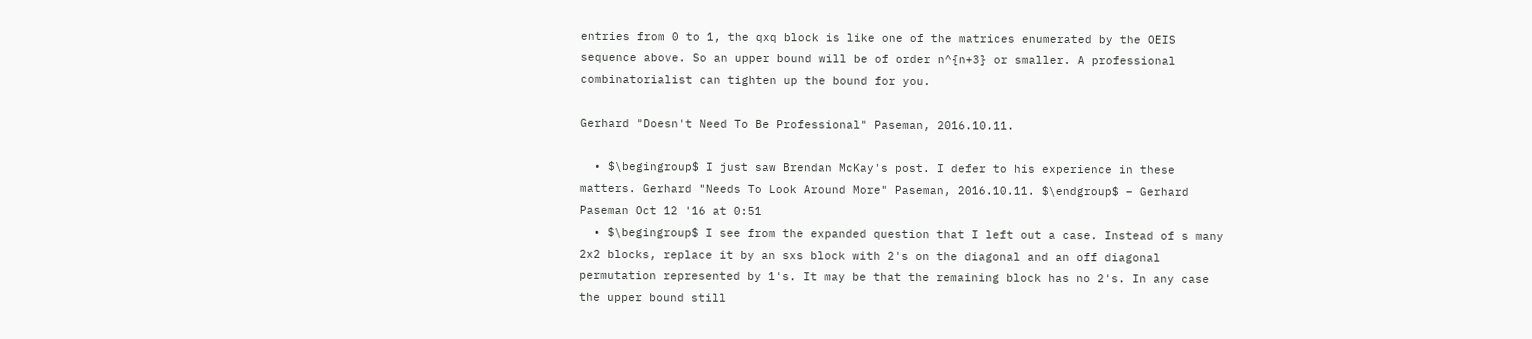entries from 0 to 1, the qxq block is like one of the matrices enumerated by the OEIS sequence above. So an upper bound will be of order n^{n+3} or smaller. A professional combinatorialist can tighten up the bound for you.

Gerhard "Doesn't Need To Be Professional" Paseman, 2016.10.11.

  • $\begingroup$ I just saw Brendan McKay's post. I defer to his experience in these matters. Gerhard "Needs To Look Around More" Paseman, 2016.10.11. $\endgroup$ – Gerhard Paseman Oct 12 '16 at 0:51
  • $\begingroup$ I see from the expanded question that I left out a case. Instead of s many 2x2 blocks, replace it by an sxs block with 2's on the diagonal and an off diagonal permutation represented by 1's. It may be that the remaining block has no 2's. In any case the upper bound still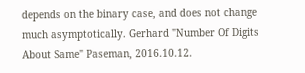depends on the binary case, and does not change much asymptotically. Gerhard "Number Of Digits About Same" Paseman, 2016.10.12.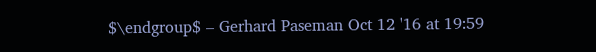$\endgroup$ – Gerhard Paseman Oct 12 '16 at 19:59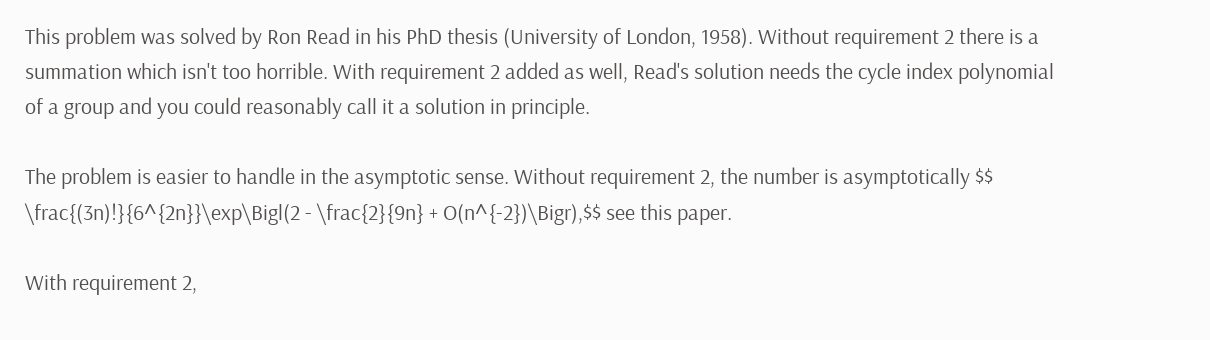This problem was solved by Ron Read in his PhD thesis (University of London, 1958). Without requirement 2 there is a summation which isn't too horrible. With requirement 2 added as well, Read's solution needs the cycle index polynomial of a group and you could reasonably call it a solution in principle.

The problem is easier to handle in the asymptotic sense. Without requirement 2, the number is asymptotically $$ \frac{(3n)!}{6^{2n}}\exp\Bigl(2 - \frac{2}{9n} + O(n^{-2})\Bigr),$$ see this paper.

With requirement 2,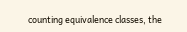counting equivalence classes, the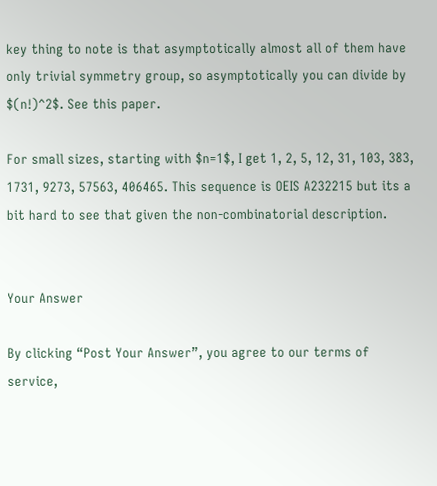key thing to note is that asymptotically almost all of them have only trivial symmetry group, so asymptotically you can divide by $(n!)^2$. See this paper.

For small sizes, starting with $n=1$, I get 1, 2, 5, 12, 31, 103, 383, 1731, 9273, 57563, 406465. This sequence is OEIS A232215 but its a bit hard to see that given the non-combinatorial description.


Your Answer

By clicking “Post Your Answer”, you agree to our terms of service,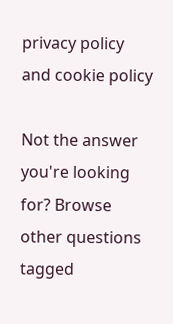privacy policy and cookie policy

Not the answer you're looking for? Browse other questions tagged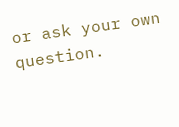or ask your own question.